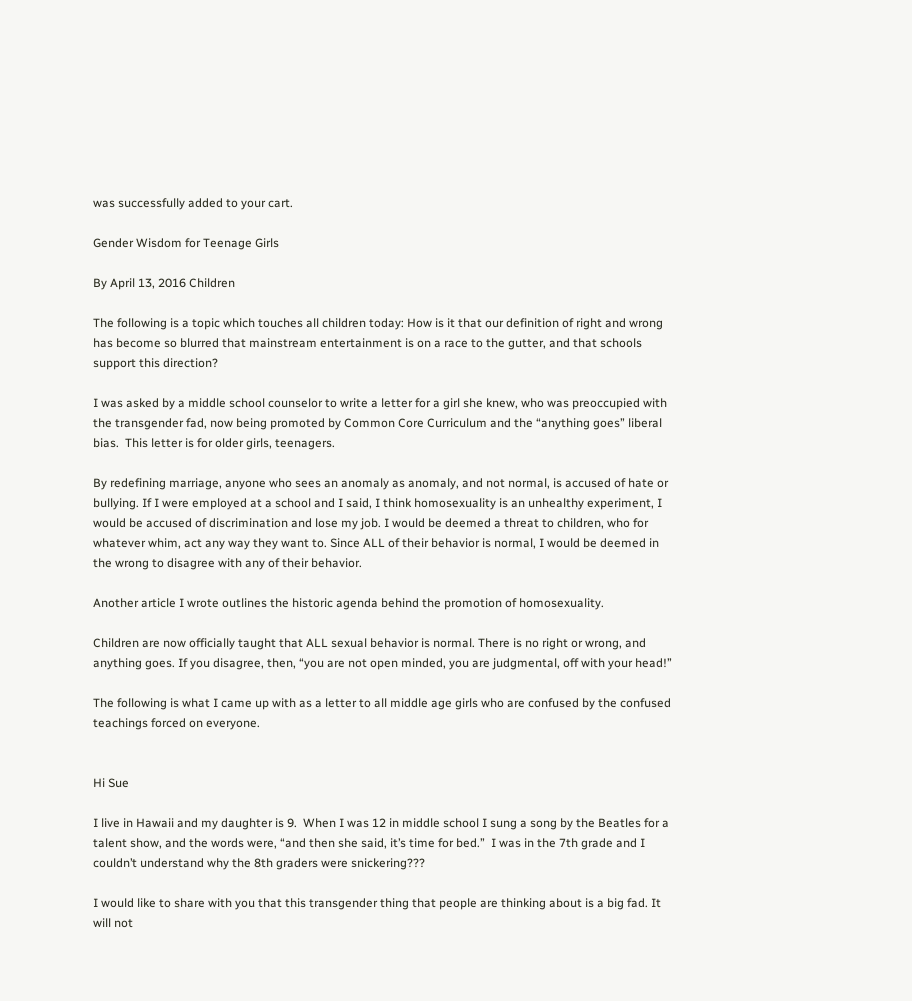was successfully added to your cart.

Gender Wisdom for Teenage Girls

By April 13, 2016 Children

The following is a topic which touches all children today: How is it that our definition of right and wrong has become so blurred that mainstream entertainment is on a race to the gutter, and that schools support this direction?

I was asked by a middle school counselor to write a letter for a girl she knew, who was preoccupied with the transgender fad, now being promoted by Common Core Curriculum and the “anything goes” liberal bias.  This letter is for older girls, teenagers.

By redefining marriage, anyone who sees an anomaly as anomaly, and not normal, is accused of hate or bullying. If I were employed at a school and I said, I think homosexuality is an unhealthy experiment, I would be accused of discrimination and lose my job. I would be deemed a threat to children, who for whatever whim, act any way they want to. Since ALL of their behavior is normal, I would be deemed in the wrong to disagree with any of their behavior.

Another article I wrote outlines the historic agenda behind the promotion of homosexuality.

Children are now officially taught that ALL sexual behavior is normal. There is no right or wrong, and anything goes. If you disagree, then, “you are not open minded, you are judgmental, off with your head!”

The following is what I came up with as a letter to all middle age girls who are confused by the confused teachings forced on everyone.


Hi Sue

I live in Hawaii and my daughter is 9.  When I was 12 in middle school I sung a song by the Beatles for a talent show, and the words were, “and then she said, it’s time for bed.”  I was in the 7th grade and I couldn’t understand why the 8th graders were snickering???

I would like to share with you that this transgender thing that people are thinking about is a big fad. It will not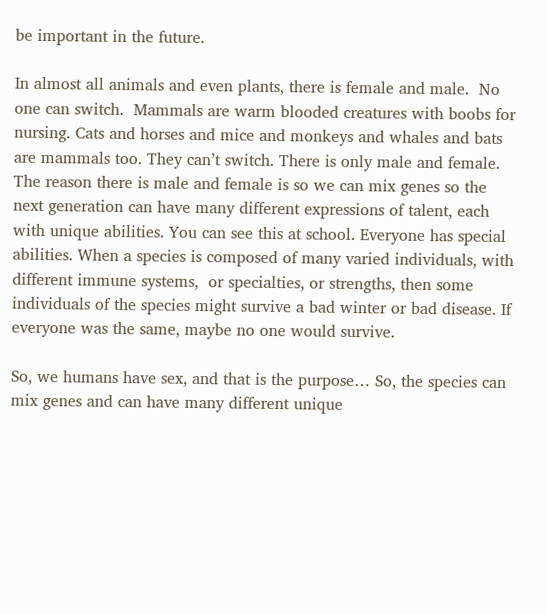be important in the future.

In almost all animals and even plants, there is female and male.  No one can switch.  Mammals are warm blooded creatures with boobs for nursing. Cats and horses and mice and monkeys and whales and bats are mammals too. They can’t switch. There is only male and female. The reason there is male and female is so we can mix genes so the next generation can have many different expressions of talent, each with unique abilities. You can see this at school. Everyone has special abilities. When a species is composed of many varied individuals, with different immune systems,  or specialties, or strengths, then some individuals of the species might survive a bad winter or bad disease. If everyone was the same, maybe no one would survive.

So, we humans have sex, and that is the purpose… So, the species can mix genes and can have many different unique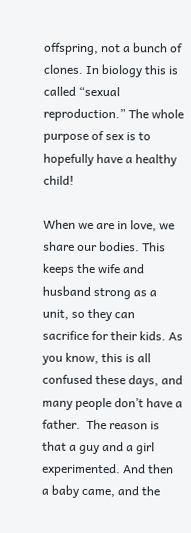offspring, not a bunch of clones. In biology this is called “sexual reproduction.” The whole purpose of sex is to hopefully have a healthy child!

When we are in love, we share our bodies. This keeps the wife and husband strong as a unit, so they can sacrifice for their kids. As you know, this is all confused these days, and many people don’t have a father.  The reason is that a guy and a girl experimented. And then a baby came, and the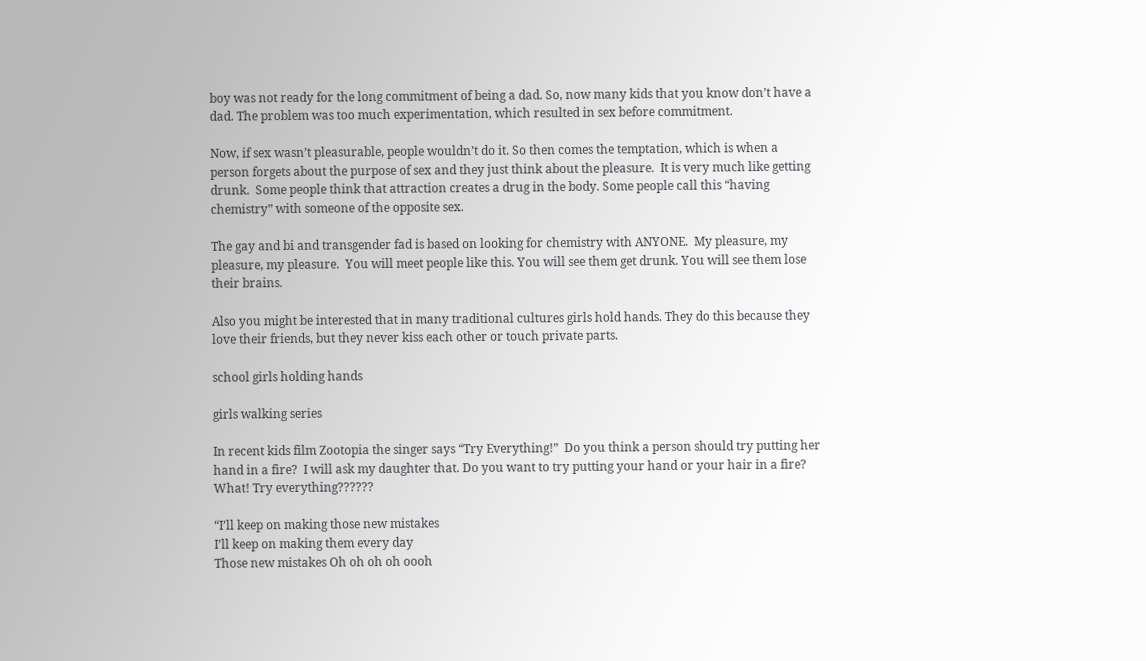boy was not ready for the long commitment of being a dad. So, now many kids that you know don’t have a dad. The problem was too much experimentation, which resulted in sex before commitment.

Now, if sex wasn’t pleasurable, people wouldn’t do it. So then comes the temptation, which is when a person forgets about the purpose of sex and they just think about the pleasure.  It is very much like getting drunk.  Some people think that attraction creates a drug in the body. Some people call this “having chemistry” with someone of the opposite sex.

The gay and bi and transgender fad is based on looking for chemistry with ANYONE.  My pleasure, my pleasure, my pleasure.  You will meet people like this. You will see them get drunk. You will see them lose their brains.

Also you might be interested that in many traditional cultures girls hold hands. They do this because they love their friends, but they never kiss each other or touch private parts.

school girls holding hands

girls walking series

In recent kids film Zootopia the singer says “Try Everything!”  Do you think a person should try putting her hand in a fire?  I will ask my daughter that. Do you want to try putting your hand or your hair in a fire?  What! Try everything??????

“I’ll keep on making those new mistakes
I’ll keep on making them every day
Those new mistakes Oh oh oh oh oooh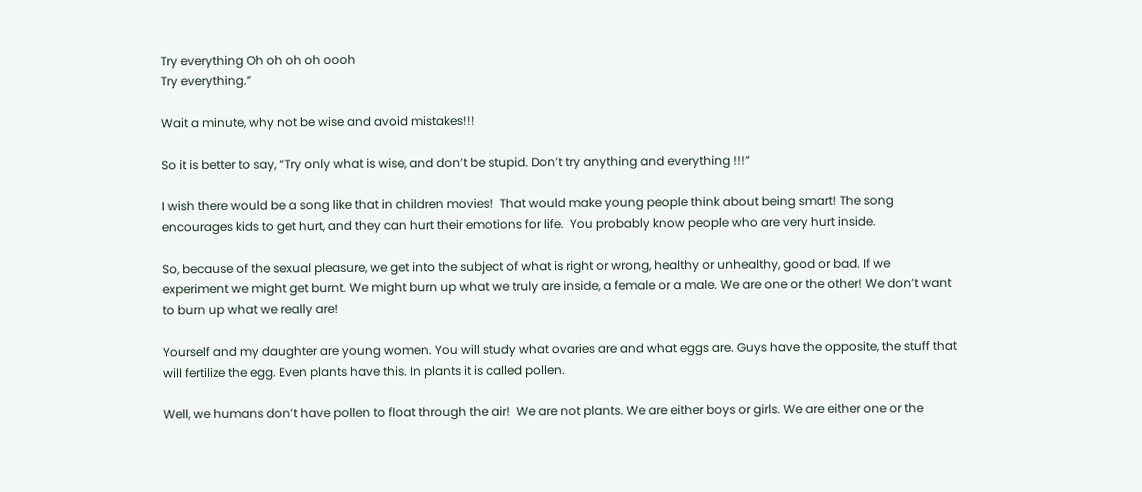Try everything Oh oh oh oh oooh
Try everything.”

Wait a minute, why not be wise and avoid mistakes!!!

So it is better to say, “Try only what is wise, and don’t be stupid. Don’t try anything and everything !!!”

I wish there would be a song like that in children movies!  That would make young people think about being smart! The song encourages kids to get hurt, and they can hurt their emotions for life.  You probably know people who are very hurt inside.

So, because of the sexual pleasure, we get into the subject of what is right or wrong, healthy or unhealthy, good or bad. If we experiment we might get burnt. We might burn up what we truly are inside, a female or a male. We are one or the other! We don’t want to burn up what we really are!

Yourself and my daughter are young women. You will study what ovaries are and what eggs are. Guys have the opposite, the stuff that will fertilize the egg. Even plants have this. In plants it is called pollen.

Well, we humans don’t have pollen to float through the air!  We are not plants. We are either boys or girls. We are either one or the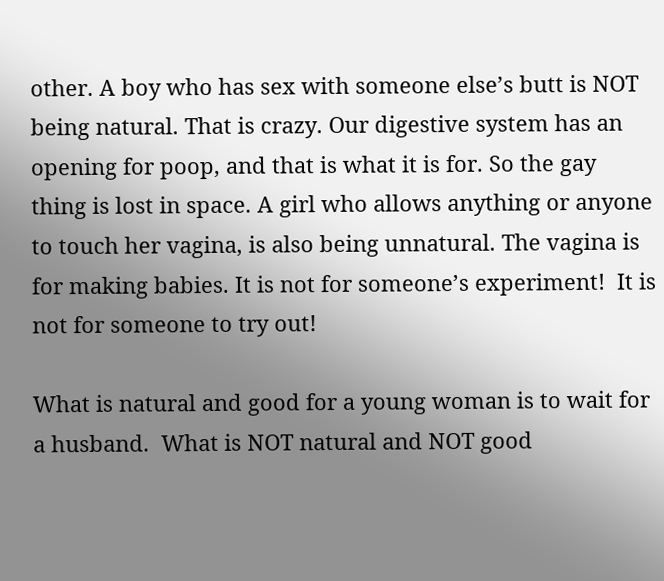other. A boy who has sex with someone else’s butt is NOT being natural. That is crazy. Our digestive system has an opening for poop, and that is what it is for. So the gay thing is lost in space. A girl who allows anything or anyone to touch her vagina, is also being unnatural. The vagina is for making babies. It is not for someone’s experiment!  It is not for someone to try out!

What is natural and good for a young woman is to wait for a husband.  What is NOT natural and NOT good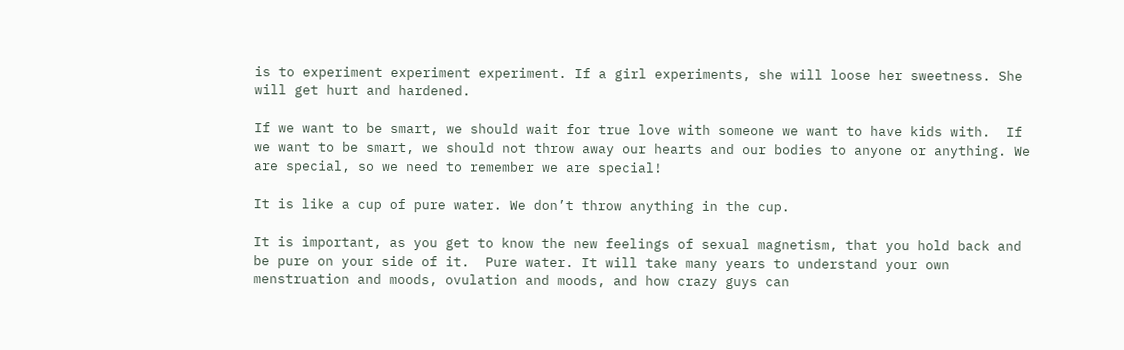is to experiment experiment experiment. If a girl experiments, she will loose her sweetness. She will get hurt and hardened.

If we want to be smart, we should wait for true love with someone we want to have kids with.  If we want to be smart, we should not throw away our hearts and our bodies to anyone or anything. We are special, so we need to remember we are special!

It is like a cup of pure water. We don’t throw anything in the cup.

It is important, as you get to know the new feelings of sexual magnetism, that you hold back and be pure on your side of it.  Pure water. It will take many years to understand your own menstruation and moods, ovulation and moods, and how crazy guys can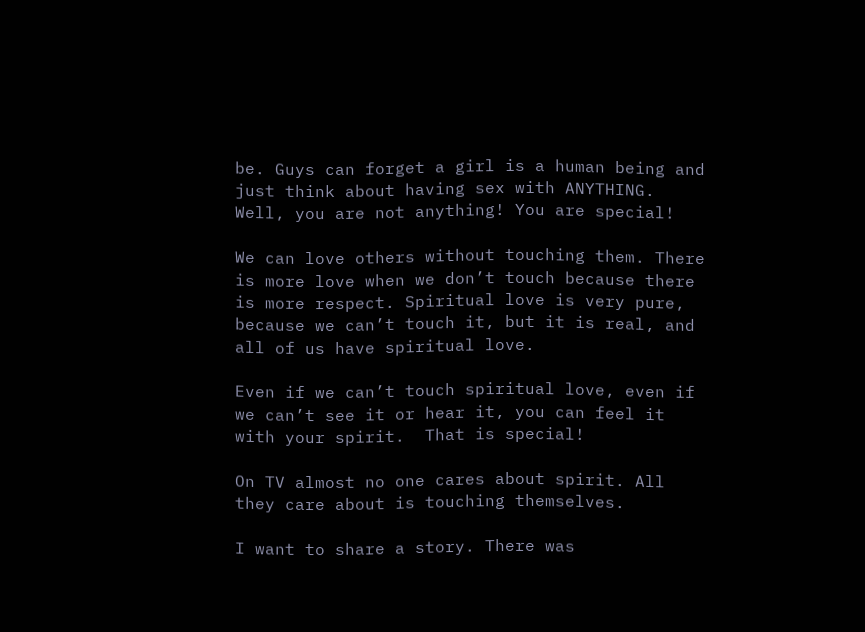be. Guys can forget a girl is a human being and just think about having sex with ANYTHING. Well, you are not anything! You are special!

We can love others without touching them. There is more love when we don’t touch because there is more respect. Spiritual love is very pure, because we can’t touch it, but it is real, and all of us have spiritual love.

Even if we can’t touch spiritual love, even if we can’t see it or hear it, you can feel it with your spirit.  That is special!

On TV almost no one cares about spirit. All they care about is touching themselves.

I want to share a story. There was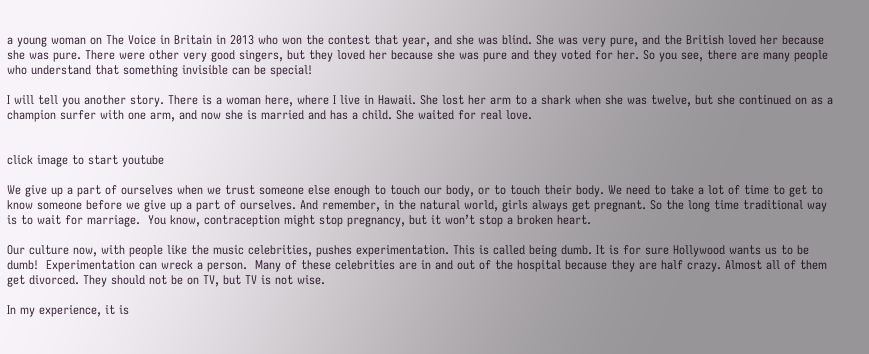a young woman on The Voice in Britain in 2013 who won the contest that year, and she was blind. She was very pure, and the British loved her because she was pure. There were other very good singers, but they loved her because she was pure and they voted for her. So you see, there are many people who understand that something invisible can be special!

I will tell you another story. There is a woman here, where I live in Hawaii. She lost her arm to a shark when she was twelve, but she continued on as a champion surfer with one arm, and now she is married and has a child. She waited for real love.


click image to start youtube

We give up a part of ourselves when we trust someone else enough to touch our body, or to touch their body. We need to take a lot of time to get to know someone before we give up a part of ourselves. And remember, in the natural world, girls always get pregnant. So the long time traditional way is to wait for marriage.  You know, contraception might stop pregnancy, but it won’t stop a broken heart.

Our culture now, with people like the music celebrities, pushes experimentation. This is called being dumb. It is for sure Hollywood wants us to be dumb!  Experimentation can wreck a person.  Many of these celebrities are in and out of the hospital because they are half crazy. Almost all of them get divorced. They should not be on TV, but TV is not wise.

In my experience, it is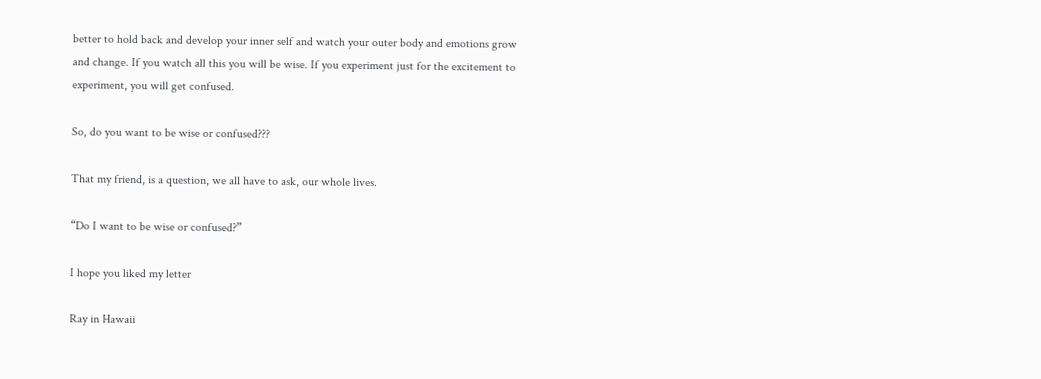better to hold back and develop your inner self and watch your outer body and emotions grow and change. If you watch all this you will be wise. If you experiment just for the excitement to experiment, you will get confused.

So, do you want to be wise or confused???

That my friend, is a question, we all have to ask, our whole lives.

“Do I want to be wise or confused?”

I hope you liked my letter

Ray in Hawaii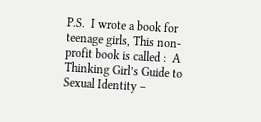P.S.  I wrote a book for teenage girls, This non-profit book is called :  A Thinking Girl’s Guide to Sexual Identity –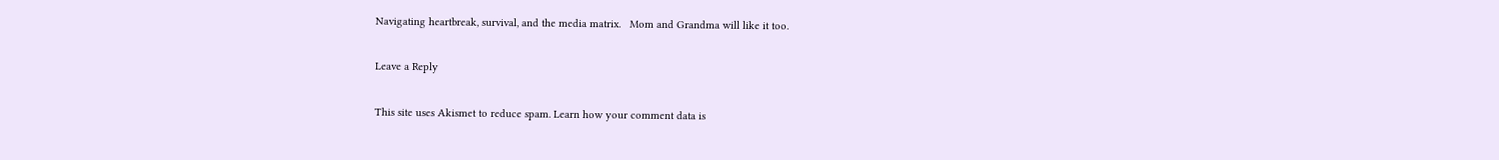Navigating heartbreak, survival, and the media matrix.   Mom and Grandma will like it too.

Leave a Reply

This site uses Akismet to reduce spam. Learn how your comment data is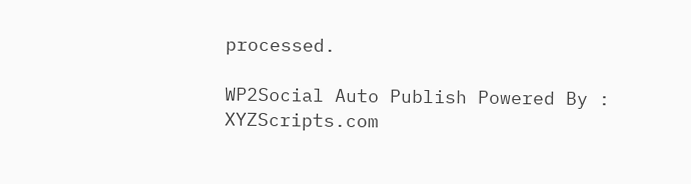processed.

WP2Social Auto Publish Powered By : XYZScripts.com